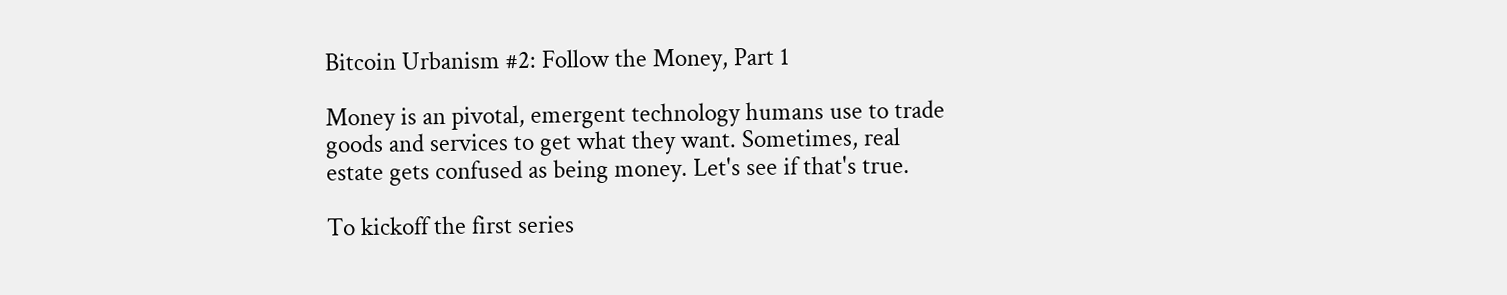Bitcoin Urbanism #2: Follow the Money, Part 1

Money is an pivotal, emergent technology humans use to trade goods and services to get what they want. Sometimes, real estate gets confused as being money. Let's see if that's true.

To kickoff the first series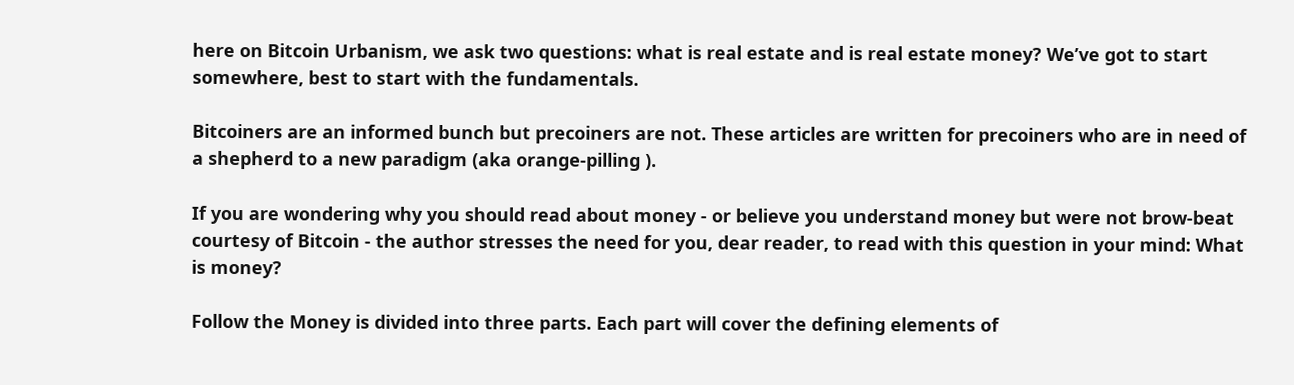here on Bitcoin Urbanism, we ask two questions: what is real estate and is real estate money? We’ve got to start somewhere, best to start with the fundamentals.

Bitcoiners are an informed bunch but precoiners are not. These articles are written for precoiners who are in need of a shepherd to a new paradigm (aka orange-pilling ).

If you are wondering why you should read about money - or believe you understand money but were not brow-beat courtesy of Bitcoin - the author stresses the need for you, dear reader, to read with this question in your mind: What is money?

Follow the Money is divided into three parts. Each part will cover the defining elements of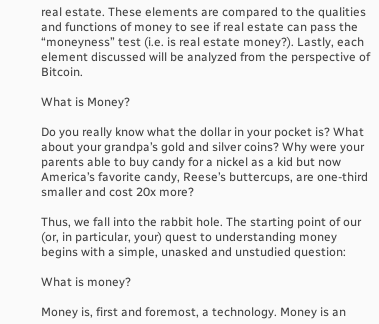real estate. These elements are compared to the qualities and functions of money to see if real estate can pass the “moneyness” test (i.e. is real estate money?). Lastly, each element discussed will be analyzed from the perspective of Bitcoin.

What is Money?

Do you really know what the dollar in your pocket is? What about your grandpa’s gold and silver coins? Why were your parents able to buy candy for a nickel as a kid but now America’s favorite candy, Reese’s buttercups, are one-third smaller and cost 20x more?

Thus, we fall into the rabbit hole. The starting point of our (or, in particular, your) quest to understanding money begins with a simple, unasked and unstudied question:

What is money?

Money is, first and foremost, a technology. Money is an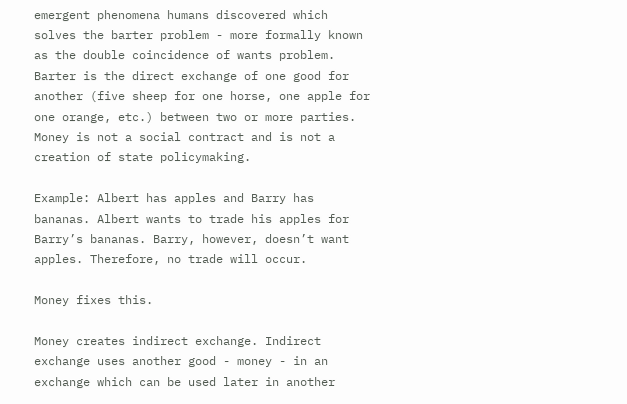emergent phenomena humans discovered which solves the barter problem - more formally known as the double coincidence of wants problem. Barter is the direct exchange of one good for another (five sheep for one horse, one apple for one orange, etc.) between two or more parties. Money is not a social contract and is not a creation of state policymaking.

Example: Albert has apples and Barry has bananas. Albert wants to trade his apples for Barry’s bananas. Barry, however, doesn’t want apples. Therefore, no trade will occur.

Money fixes this.

Money creates indirect exchange. Indirect exchange uses another good - money - in an exchange which can be used later in another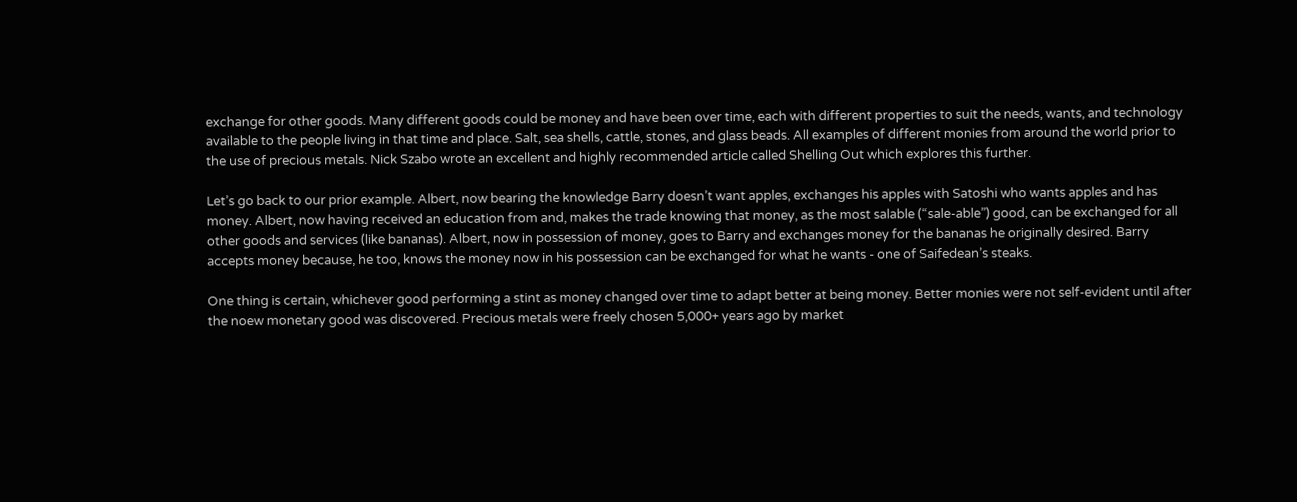exchange for other goods. Many different goods could be money and have been over time, each with different properties to suit the needs, wants, and technology available to the people living in that time and place. Salt, sea shells, cattle, stones, and glass beads. All examples of different monies from around the world prior to the use of precious metals. Nick Szabo wrote an excellent and highly recommended article called Shelling Out which explores this further.

Let’s go back to our prior example. Albert, now bearing the knowledge Barry doesn’t want apples, exchanges his apples with Satoshi who wants apples and has money. Albert, now having received an education from and, makes the trade knowing that money, as the most salable (“sale-able”) good, can be exchanged for all other goods and services (like bananas). Albert, now in possession of money, goes to Barry and exchanges money for the bananas he originally desired. Barry accepts money because, he too, knows the money now in his possession can be exchanged for what he wants - one of Saifedean’s steaks.

One thing is certain, whichever good performing a stint as money changed over time to adapt better at being money. Better monies were not self-evident until after the noew monetary good was discovered. Precious metals were freely chosen 5,000+ years ago by market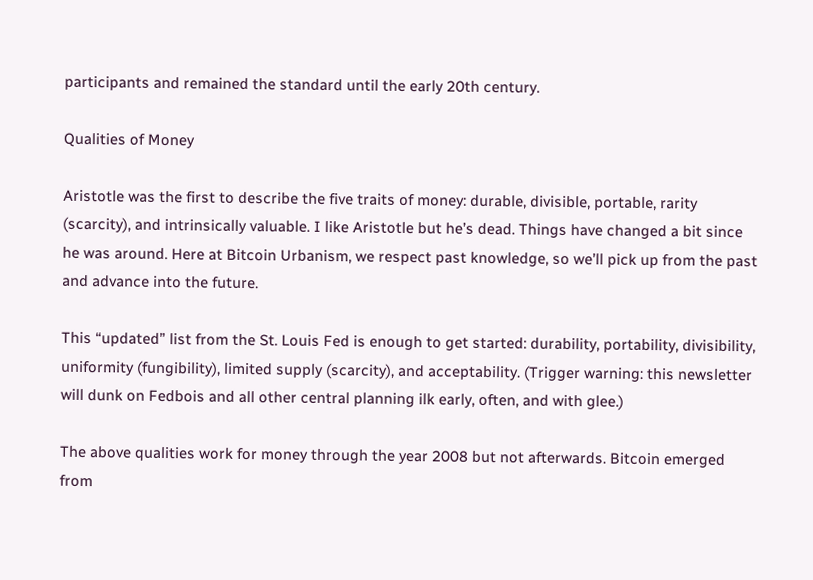participants and remained the standard until the early 20th century.

Qualities of Money

Aristotle was the first to describe the five traits of money: durable, divisible, portable, rarity (scarcity), and intrinsically valuable. I like Aristotle but he’s dead. Things have changed a bit since he was around. Here at Bitcoin Urbanism, we respect past knowledge, so we’ll pick up from the past and advance into the future.

This “updated” list from the St. Louis Fed is enough to get started: durability, portability, divisibility, uniformity (fungibility), limited supply (scarcity), and acceptability. (Trigger warning: this newsletter will dunk on Fedbois and all other central planning ilk early, often, and with glee.)

The above qualities work for money through the year 2008 but not afterwards. Bitcoin emerged from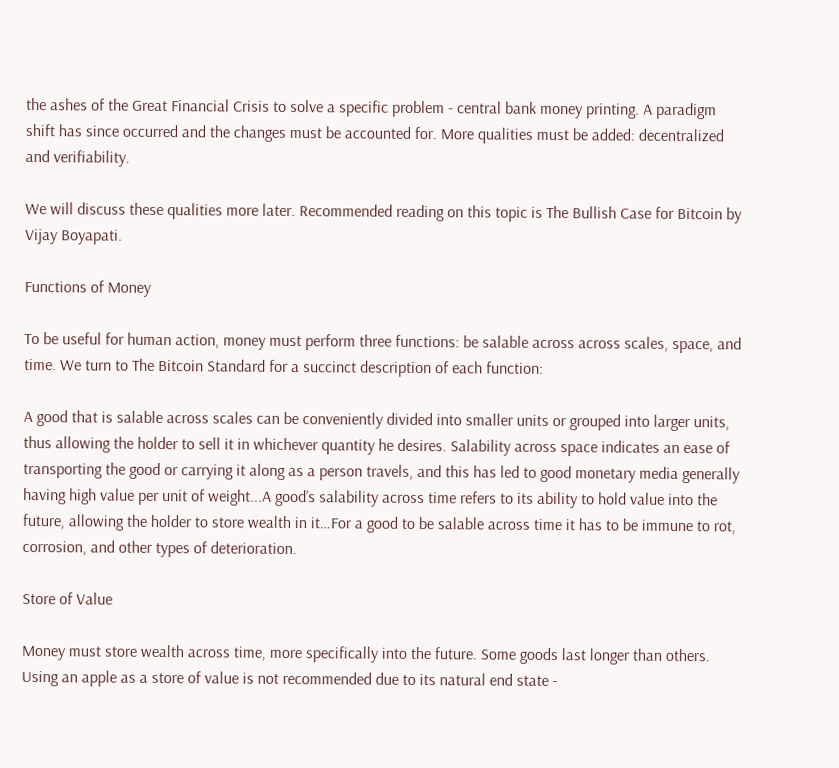the ashes of the Great Financial Crisis to solve a specific problem - central bank money printing. A paradigm shift has since occurred and the changes must be accounted for. More qualities must be added: decentralized and verifiability.

We will discuss these qualities more later. Recommended reading on this topic is The Bullish Case for Bitcoin by Vijay Boyapati.

Functions of Money

To be useful for human action, money must perform three functions: be salable across across scales, space, and time. We turn to The Bitcoin Standard for a succinct description of each function:

A good that is salable across scales can be conveniently divided into smaller units or grouped into larger units, thus allowing the holder to sell it in whichever quantity he desires. Salability across space indicates an ease of transporting the good or carrying it along as a person travels, and this has led to good monetary media generally having high value per unit of weight...A good’s salability across time refers to its ability to hold value into the future, allowing the holder to store wealth in it…For a good to be salable across time it has to be immune to rot, corrosion, and other types of deterioration.

Store of Value

Money must store wealth across time, more specifically into the future. Some goods last longer than others. Using an apple as a store of value is not recommended due to its natural end state -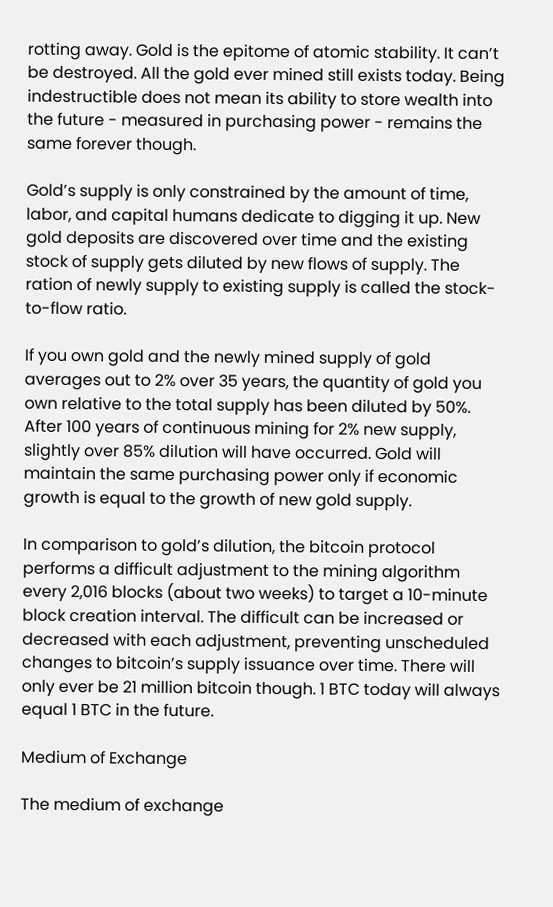rotting away. Gold is the epitome of atomic stability. It can’t be destroyed. All the gold ever mined still exists today. Being indestructible does not mean its ability to store wealth into the future - measured in purchasing power - remains the same forever though.

Gold’s supply is only constrained by the amount of time, labor, and capital humans dedicate to digging it up. New gold deposits are discovered over time and the existing stock of supply gets diluted by new flows of supply. The ration of newly supply to existing supply is called the stock-to-flow ratio.

If you own gold and the newly mined supply of gold averages out to 2% over 35 years, the quantity of gold you own relative to the total supply has been diluted by 50%. After 100 years of continuous mining for 2% new supply, slightly over 85% dilution will have occurred. Gold will maintain the same purchasing power only if economic growth is equal to the growth of new gold supply.

In comparison to gold’s dilution, the bitcoin protocol performs a difficult adjustment to the mining algorithm every 2,016 blocks (about two weeks) to target a 10-minute block creation interval. The difficult can be increased or decreased with each adjustment, preventing unscheduled changes to bitcoin’s supply issuance over time. There will only ever be 21 million bitcoin though. 1 BTC today will always equal 1 BTC in the future.

Medium of Exchange

The medium of exchange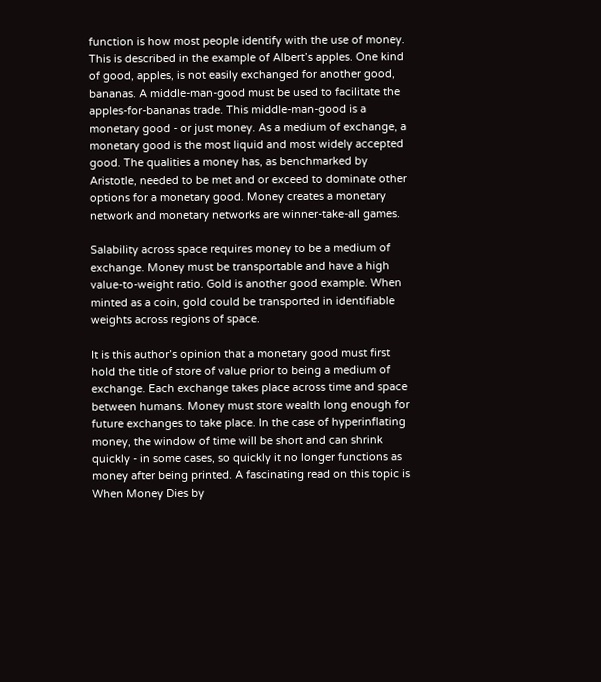function is how most people identify with the use of money. This is described in the example of Albert’s apples. One kind of good, apples, is not easily exchanged for another good, bananas. A middle-man-good must be used to facilitate the apples-for-bananas trade. This middle-man-good is a monetary good - or just money. As a medium of exchange, a monetary good is the most liquid and most widely accepted good. The qualities a money has, as benchmarked by Aristotle, needed to be met and or exceed to dominate other options for a monetary good. Money creates a monetary network and monetary networks are winner-take-all games.

Salability across space requires money to be a medium of exchange. Money must be transportable and have a high value-to-weight ratio. Gold is another good example. When minted as a coin, gold could be transported in identifiable weights across regions of space.

It is this author’s opinion that a monetary good must first hold the title of store of value prior to being a medium of exchange. Each exchange takes place across time and space between humans. Money must store wealth long enough for future exchanges to take place. In the case of hyperinflating money, the window of time will be short and can shrink quickly - in some cases, so quickly it no longer functions as money after being printed. A fascinating read on this topic is When Money Dies by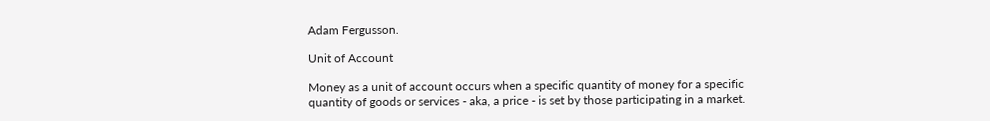Adam Fergusson.

Unit of Account

Money as a unit of account occurs when a specific quantity of money for a specific quantity of goods or services - aka, a price - is set by those participating in a market.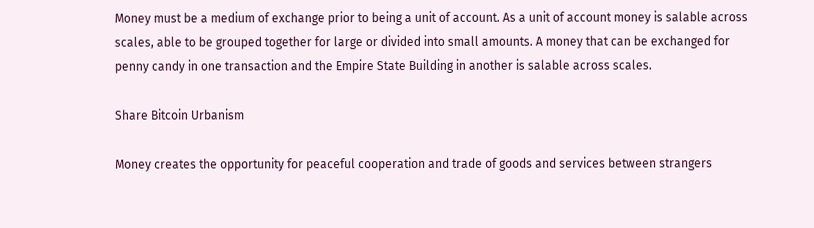Money must be a medium of exchange prior to being a unit of account. As a unit of account money is salable across scales, able to be grouped together for large or divided into small amounts. A money that can be exchanged for penny candy in one transaction and the Empire State Building in another is salable across scales.

Share Bitcoin Urbanism

Money creates the opportunity for peaceful cooperation and trade of goods and services between strangers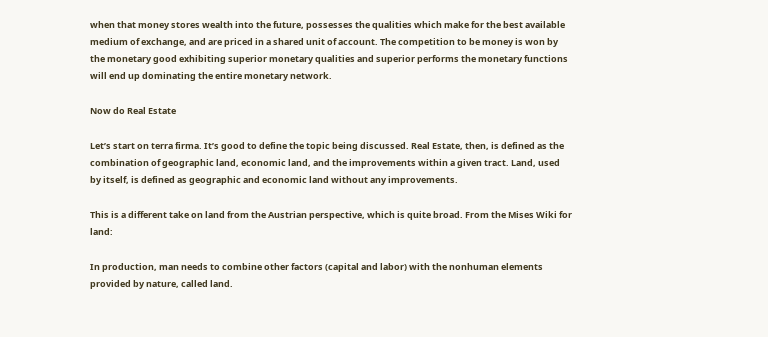when that money stores wealth into the future, possesses the qualities which make for the best available medium of exchange, and are priced in a shared unit of account. The competition to be money is won by the monetary good exhibiting superior monetary qualities and superior performs the monetary functions will end up dominating the entire monetary network.

Now do Real Estate

Let’s start on terra firma. It’s good to define the topic being discussed. Real Estate, then, is defined as the combination of geographic land, economic land, and the improvements within a given tract. Land, used by itself, is defined as geographic and economic land without any improvements.

This is a different take on land from the Austrian perspective, which is quite broad. From the Mises Wiki for land:

In production, man needs to combine other factors (capital and labor) with the nonhuman elements provided by nature, called land.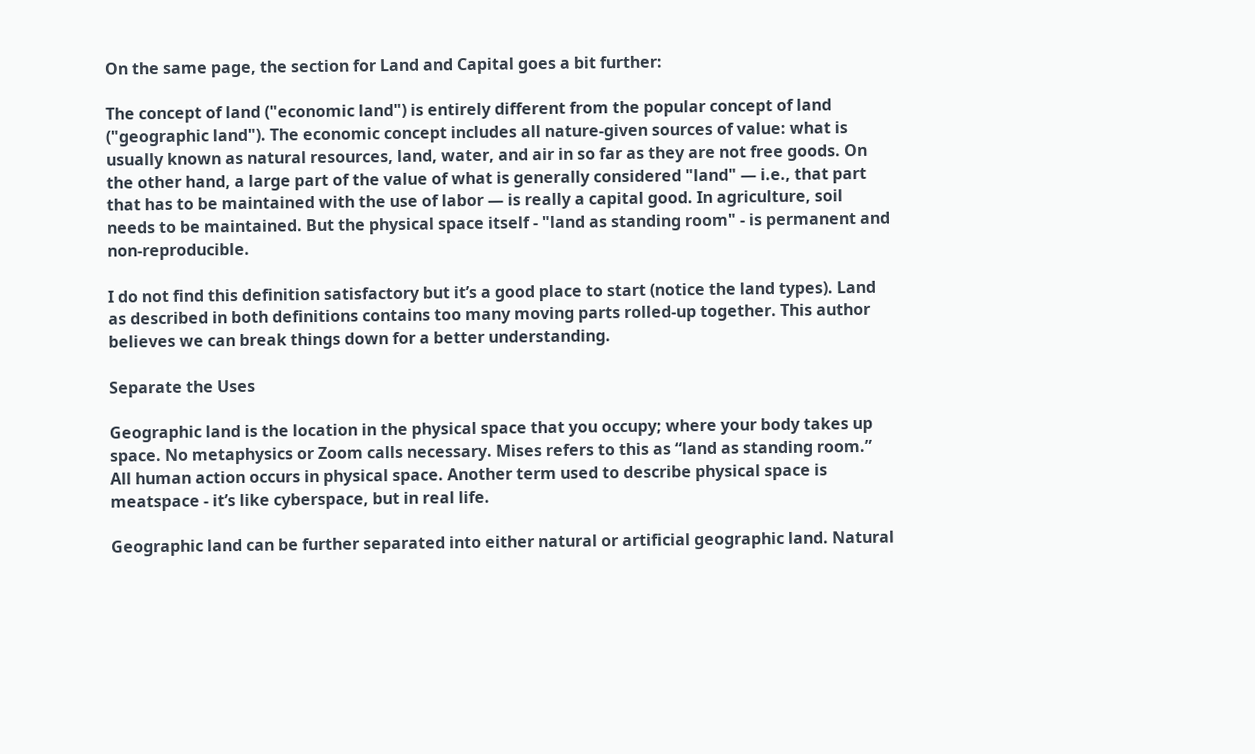On the same page, the section for Land and Capital goes a bit further:

The concept of land ("economic land") is entirely different from the popular concept of land ("geographic land"). The economic concept includes all nature-given sources of value: what is usually known as natural resources, land, water, and air in so far as they are not free goods. On the other hand, a large part of the value of what is generally considered "land" — i.e., that part that has to be maintained with the use of labor — is really a capital good. In agriculture, soil needs to be maintained. But the physical space itself - "land as standing room" - is permanent and non-reproducible.

I do not find this definition satisfactory but it’s a good place to start (notice the land types). Land as described in both definitions contains too many moving parts rolled-up together. This author believes we can break things down for a better understanding.

Separate the Uses

Geographic land is the location in the physical space that you occupy; where your body takes up space. No metaphysics or Zoom calls necessary. Mises refers to this as “land as standing room.” All human action occurs in physical space. Another term used to describe physical space is meatspace - it’s like cyberspace, but in real life.

Geographic land can be further separated into either natural or artificial geographic land. Natural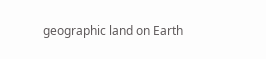geographic land on Earth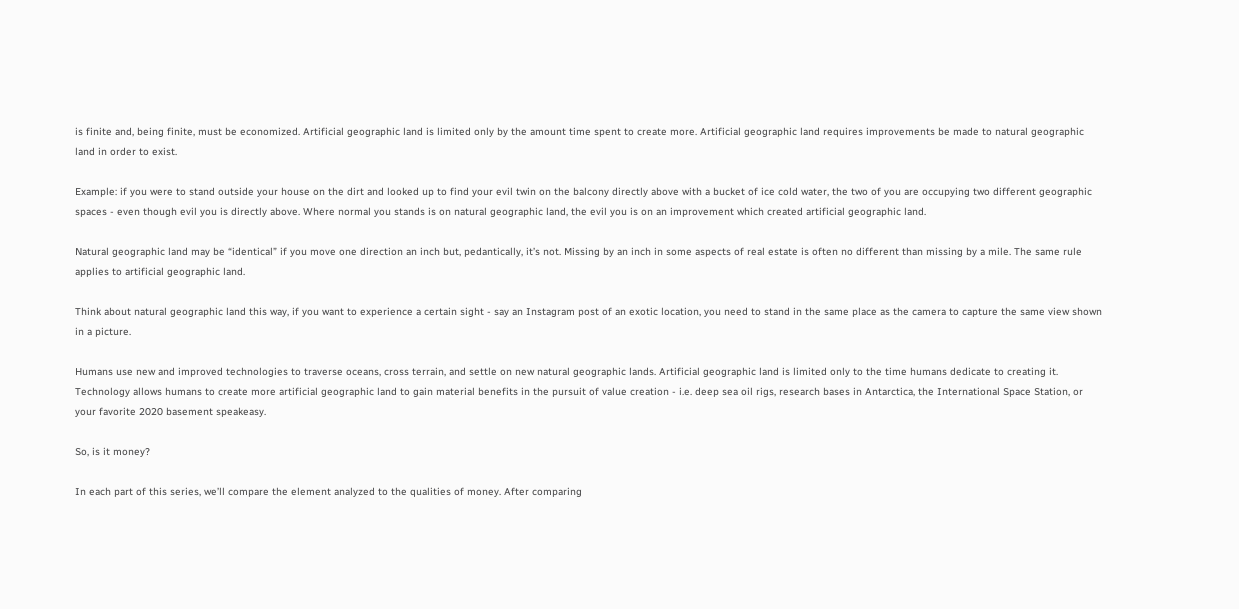is finite and, being finite, must be economized. Artificial geographic land is limited only by the amount time spent to create more. Artificial geographic land requires improvements be made to natural geographic land in order to exist.

Example: if you were to stand outside your house on the dirt and looked up to find your evil twin on the balcony directly above with a bucket of ice cold water, the two of you are occupying two different geographic spaces - even though evil you is directly above. Where normal you stands is on natural geographic land, the evil you is on an improvement which created artificial geographic land.

Natural geographic land may be “identical” if you move one direction an inch but, pedantically, it’s not. Missing by an inch in some aspects of real estate is often no different than missing by a mile. The same rule applies to artificial geographic land.

Think about natural geographic land this way, if you want to experience a certain sight - say an Instagram post of an exotic location, you need to stand in the same place as the camera to capture the same view shown in a picture.

Humans use new and improved technologies to traverse oceans, cross terrain, and settle on new natural geographic lands. Artificial geographic land is limited only to the time humans dedicate to creating it. Technology allows humans to create more artificial geographic land to gain material benefits in the pursuit of value creation - i.e. deep sea oil rigs, research bases in Antarctica, the International Space Station, or your favorite 2020 basement speakeasy.

So, is it money?

In each part of this series, we’ll compare the element analyzed to the qualities of money. After comparing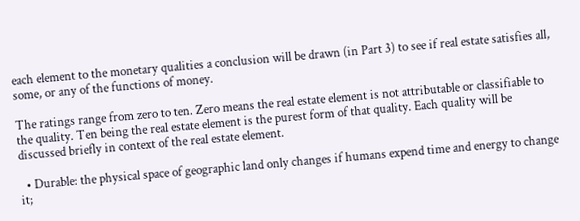each element to the monetary qualities a conclusion will be drawn (in Part 3) to see if real estate satisfies all, some, or any of the functions of money.

The ratings range from zero to ten. Zero means the real estate element is not attributable or classifiable to the quality. Ten being the real estate element is the purest form of that quality. Each quality will be discussed briefly in context of the real estate element.

  • Durable: the physical space of geographic land only changes if humans expend time and energy to change it;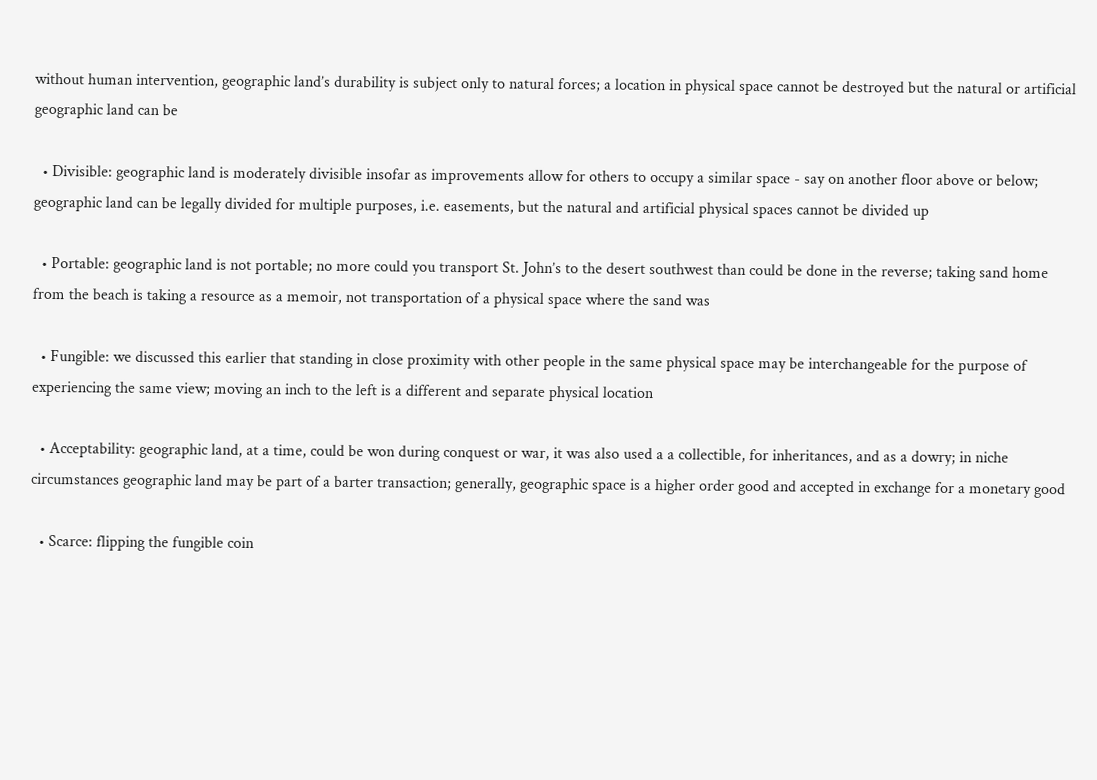without human intervention, geographic land’s durability is subject only to natural forces; a location in physical space cannot be destroyed but the natural or artificial geographic land can be

  • Divisible: geographic land is moderately divisible insofar as improvements allow for others to occupy a similar space - say on another floor above or below; geographic land can be legally divided for multiple purposes, i.e. easements, but the natural and artificial physical spaces cannot be divided up

  • Portable: geographic land is not portable; no more could you transport St. John’s to the desert southwest than could be done in the reverse; taking sand home from the beach is taking a resource as a memoir, not transportation of a physical space where the sand was

  • Fungible: we discussed this earlier that standing in close proximity with other people in the same physical space may be interchangeable for the purpose of experiencing the same view; moving an inch to the left is a different and separate physical location

  • Acceptability: geographic land, at a time, could be won during conquest or war, it was also used a a collectible, for inheritances, and as a dowry; in niche circumstances geographic land may be part of a barter transaction; generally, geographic space is a higher order good and accepted in exchange for a monetary good

  • Scarce: flipping the fungible coin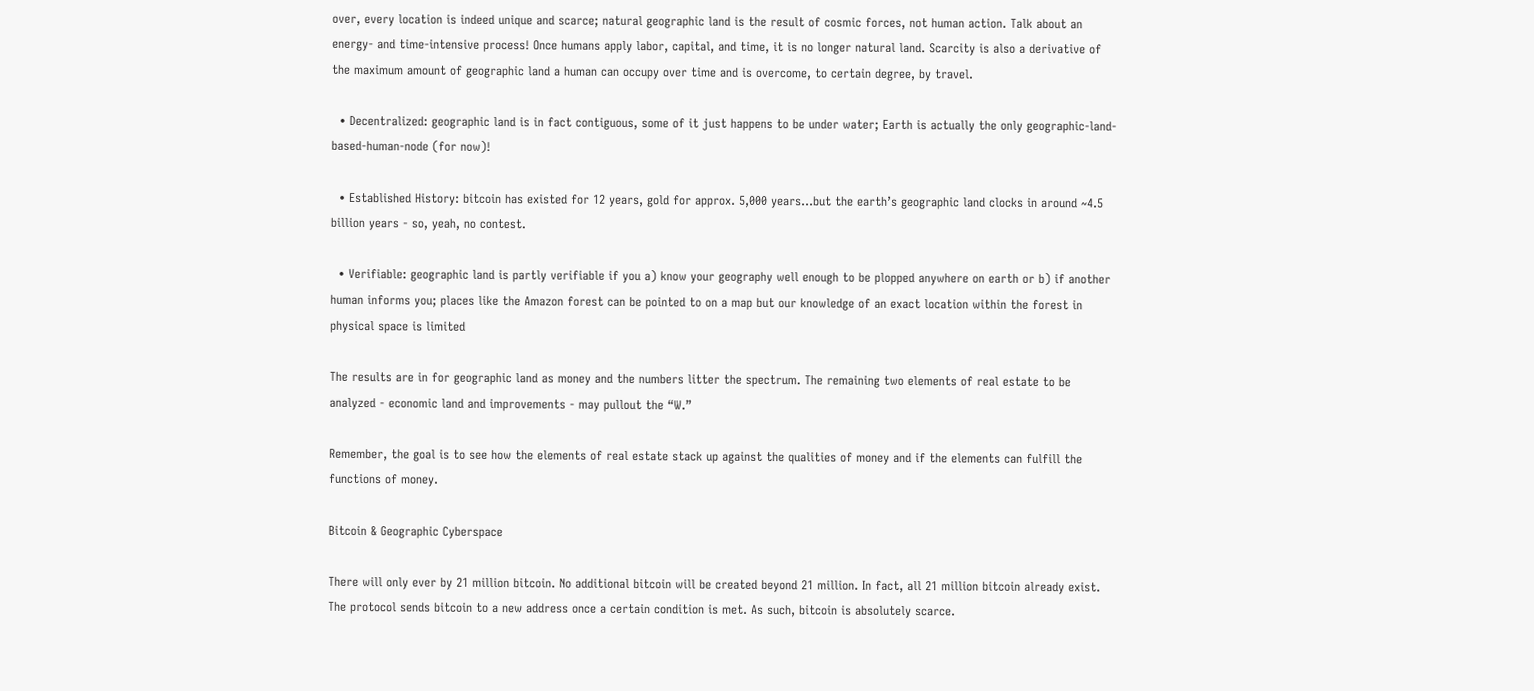over, every location is indeed unique and scarce; natural geographic land is the result of cosmic forces, not human action. Talk about an energy- and time-intensive process! Once humans apply labor, capital, and time, it is no longer natural land. Scarcity is also a derivative of the maximum amount of geographic land a human can occupy over time and is overcome, to certain degree, by travel.

  • Decentralized: geographic land is in fact contiguous, some of it just happens to be under water; Earth is actually the only geographic-land-based-human-node (for now)!

  • Established History: bitcoin has existed for 12 years, gold for approx. 5,000 years…but the earth’s geographic land clocks in around ~4.5 billion years - so, yeah, no contest.

  • Verifiable: geographic land is partly verifiable if you a) know your geography well enough to be plopped anywhere on earth or b) if another human informs you; places like the Amazon forest can be pointed to on a map but our knowledge of an exact location within the forest in physical space is limited

The results are in for geographic land as money and the numbers litter the spectrum. The remaining two elements of real estate to be analyzed - economic land and improvements - may pullout the “W.”

Remember, the goal is to see how the elements of real estate stack up against the qualities of money and if the elements can fulfill the functions of money.

Bitcoin & Geographic Cyberspace

There will only ever by 21 million bitcoin. No additional bitcoin will be created beyond 21 million. In fact, all 21 million bitcoin already exist. The protocol sends bitcoin to a new address once a certain condition is met. As such, bitcoin is absolutely scarce.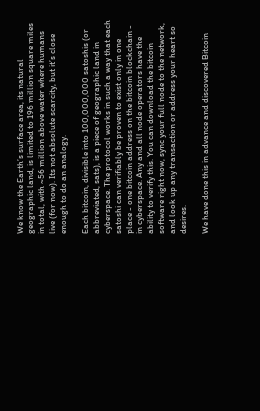We know the Earth’s surface area, its natural geographic land, is limited to 196 million square miles in total, with ~56 million above water where humans live (for now). Its not absolute scarcity, but it’s close enough to do an analogy.

Each bitcoin, divisible into 100,000,000 satoshis (or abbreviated, sats), is a piece of geographic land in cyberspace. The protocol works in such a way that each satoshi can verifiably be proven to exist only in one place - one bitcoin address on the bitcoin blockchain - in cyberspace. Any and all node operators have the ability to verify this. You can download the bitcoin software right now, sync your full node to the network, and look up any transaction or address your heart so desires.

We have done this in advance and discovered Bitcoin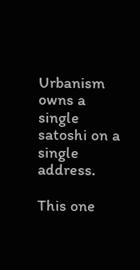Urbanism owns a single satoshi on a single address.

This one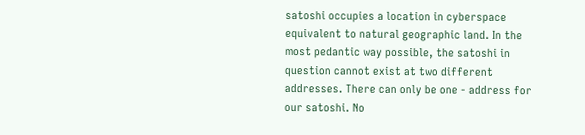satoshi occupies a location in cyberspace equivalent to natural geographic land. In the most pedantic way possible, the satoshi in question cannot exist at two different addresses. There can only be one - address for our satoshi. No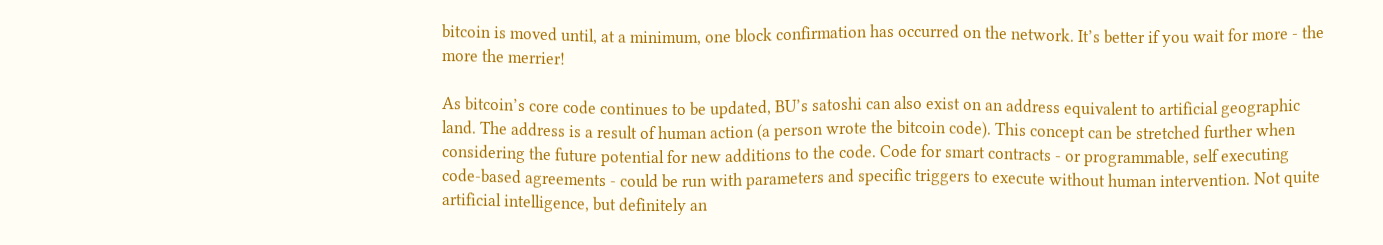bitcoin is moved until, at a minimum, one block confirmation has occurred on the network. It’s better if you wait for more - the more the merrier!

As bitcoin’s core code continues to be updated, BU’s satoshi can also exist on an address equivalent to artificial geographic land. The address is a result of human action (a person wrote the bitcoin code). This concept can be stretched further when considering the future potential for new additions to the code. Code for smart contracts - or programmable, self executing code-based agreements - could be run with parameters and specific triggers to execute without human intervention. Not quite artificial intelligence, but definitely an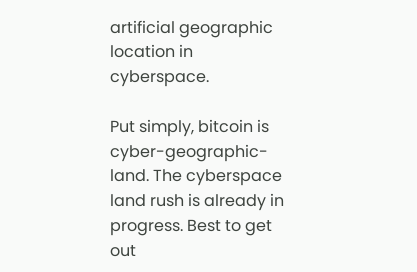artificial geographic location in cyberspace.

Put simply, bitcoin is cyber-geographic-land. The cyberspace land rush is already in progress. Best to get out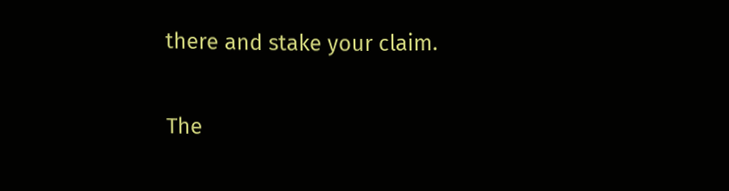there and stake your claim.

The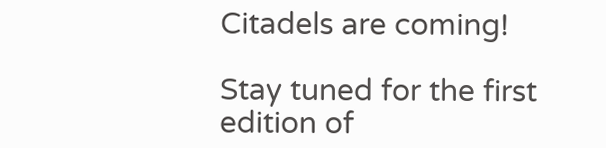Citadels are coming!

Stay tuned for the first edition of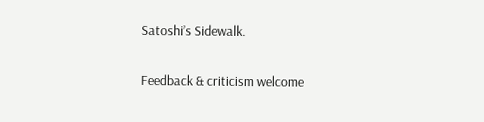Satoshi’s Sidewalk.

Feedback & criticism welcome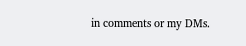in comments or my DMs.